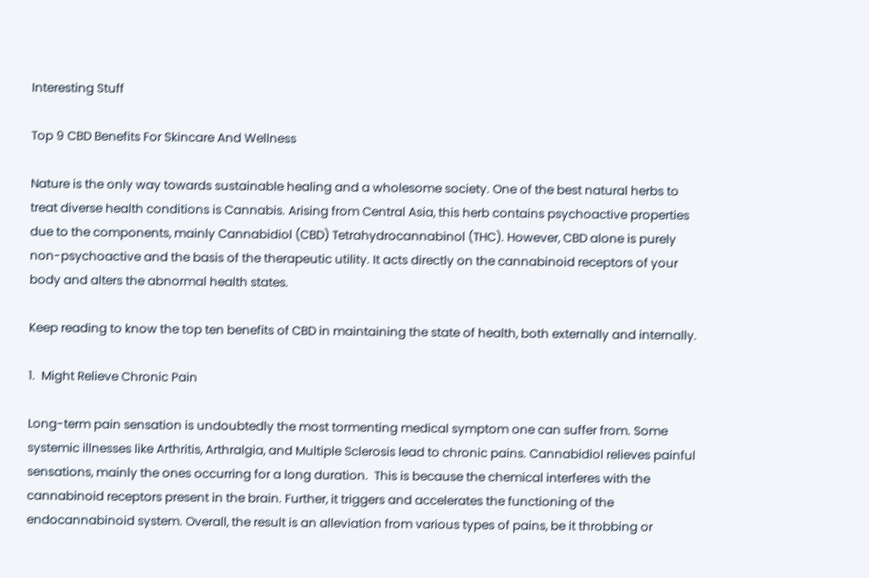Interesting Stuff

Top 9 CBD Benefits For Skincare And Wellness

Nature is the only way towards sustainable healing and a wholesome society. One of the best natural herbs to treat diverse health conditions is Cannabis. Arising from Central Asia, this herb contains psychoactive properties due to the components, mainly Cannabidiol (CBD) Tetrahydrocannabinol (THC). However, CBD alone is purely non-psychoactive and the basis of the therapeutic utility. It acts directly on the cannabinoid receptors of your body and alters the abnormal health states.

Keep reading to know the top ten benefits of CBD in maintaining the state of health, both externally and internally.

1.  Might Relieve Chronic Pain

Long-term pain sensation is undoubtedly the most tormenting medical symptom one can suffer from. Some systemic illnesses like Arthritis, Arthralgia, and Multiple Sclerosis lead to chronic pains. Cannabidiol relieves painful sensations, mainly the ones occurring for a long duration.  This is because the chemical interferes with the cannabinoid receptors present in the brain. Further, it triggers and accelerates the functioning of the endocannabinoid system. Overall, the result is an alleviation from various types of pains, be it throbbing or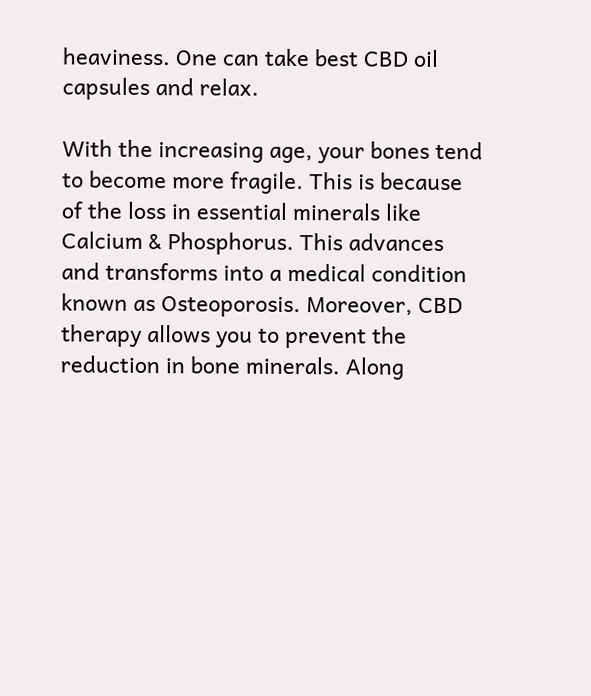heaviness. One can take best CBD oil capsules and relax.

With the increasing age, your bones tend to become more fragile. This is because of the loss in essential minerals like Calcium & Phosphorus. This advances and transforms into a medical condition known as Osteoporosis. Moreover, CBD therapy allows you to prevent the reduction in bone minerals. Along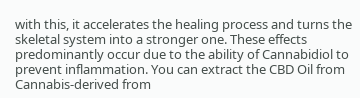with this, it accelerates the healing process and turns the skeletal system into a stronger one. These effects predominantly occur due to the ability of Cannabidiol to prevent inflammation. You can extract the CBD Oil from Cannabis-derived from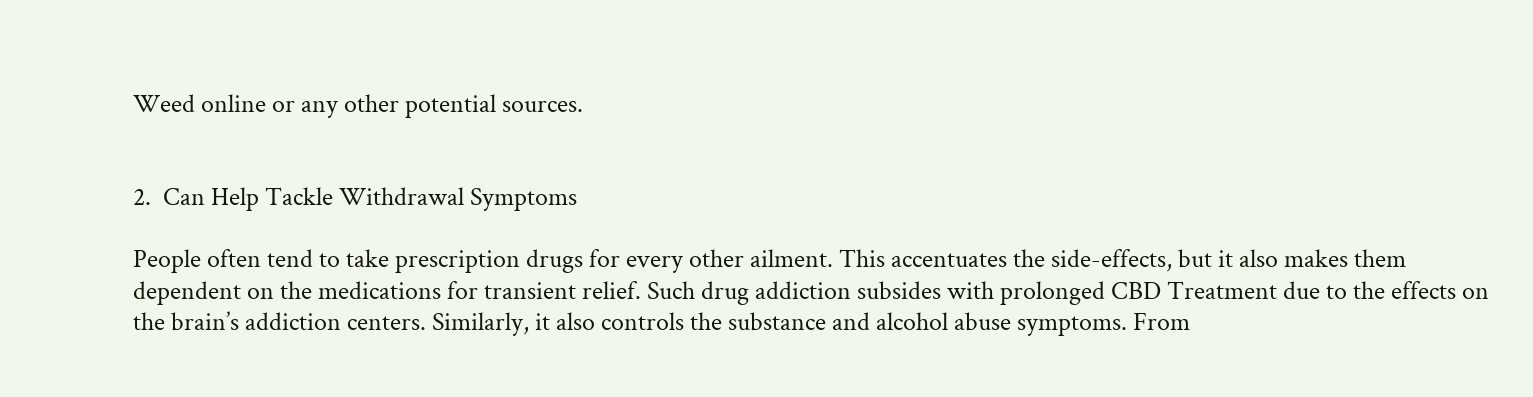Weed online or any other potential sources.


2.  Can Help Tackle Withdrawal Symptoms

People often tend to take prescription drugs for every other ailment. This accentuates the side-effects, but it also makes them dependent on the medications for transient relief. Such drug addiction subsides with prolonged CBD Treatment due to the effects on the brain’s addiction centers. Similarly, it also controls the substance and alcohol abuse symptoms. From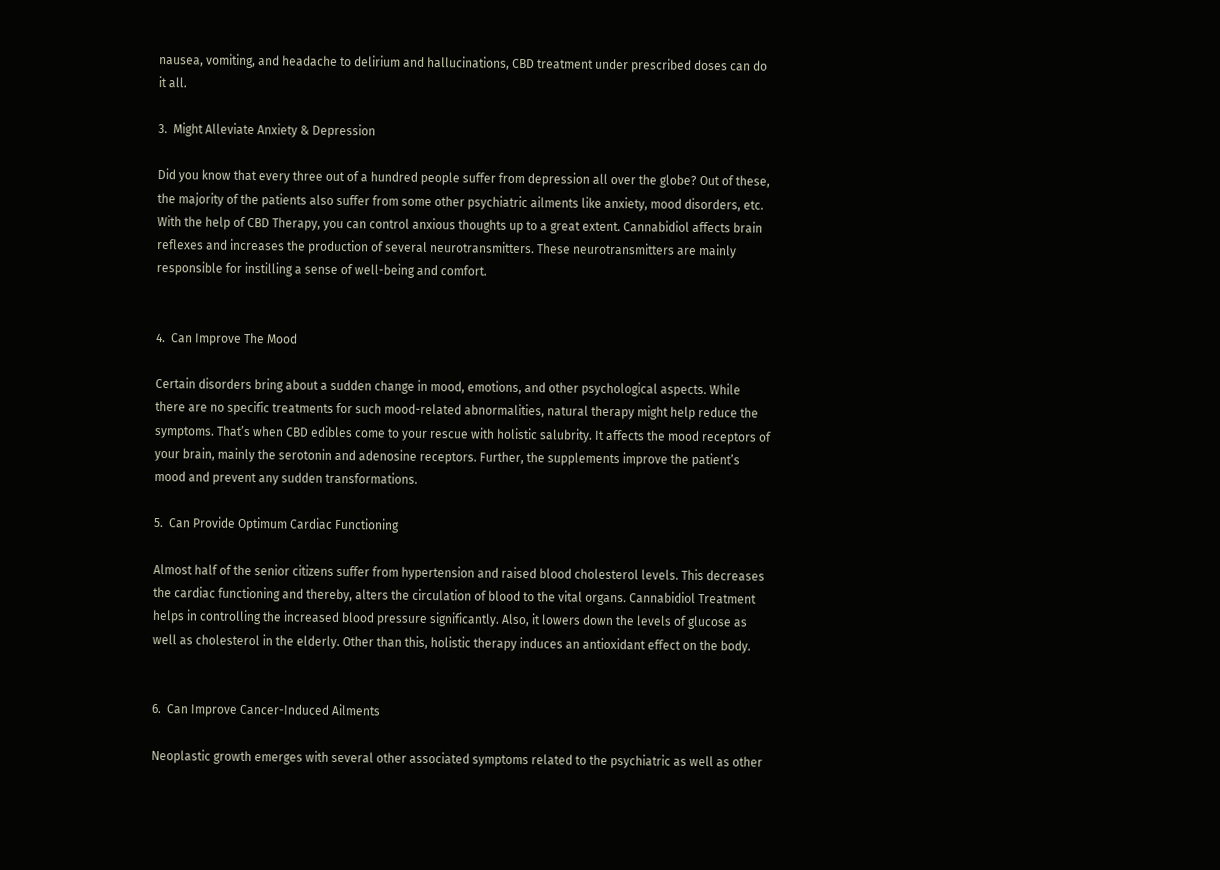nausea, vomiting, and headache to delirium and hallucinations, CBD treatment under prescribed doses can do it all.

3.  Might Alleviate Anxiety & Depression

Did you know that every three out of a hundred people suffer from depression all over the globe? Out of these, the majority of the patients also suffer from some other psychiatric ailments like anxiety, mood disorders, etc. With the help of CBD Therapy, you can control anxious thoughts up to a great extent. Cannabidiol affects brain reflexes and increases the production of several neurotransmitters. These neurotransmitters are mainly responsible for instilling a sense of well-being and comfort.


4.  Can Improve The Mood

Certain disorders bring about a sudden change in mood, emotions, and other psychological aspects. While there are no specific treatments for such mood-related abnormalities, natural therapy might help reduce the symptoms. That’s when CBD edibles come to your rescue with holistic salubrity. It affects the mood receptors of your brain, mainly the serotonin and adenosine receptors. Further, the supplements improve the patient’s mood and prevent any sudden transformations.

5.  Can Provide Optimum Cardiac Functioning

Almost half of the senior citizens suffer from hypertension and raised blood cholesterol levels. This decreases the cardiac functioning and thereby, alters the circulation of blood to the vital organs. Cannabidiol Treatment helps in controlling the increased blood pressure significantly. Also, it lowers down the levels of glucose as well as cholesterol in the elderly. Other than this, holistic therapy induces an antioxidant effect on the body.


6.  Can Improve Cancer-Induced Ailments

Neoplastic growth emerges with several other associated symptoms related to the psychiatric as well as other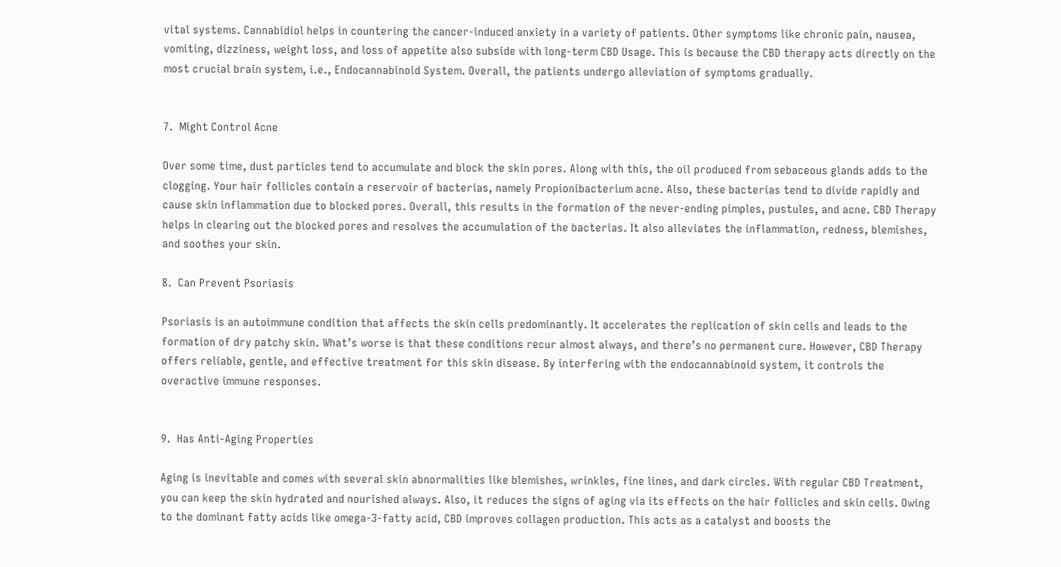vital systems. Cannabidiol helps in countering the cancer-induced anxiety in a variety of patients. Other symptoms like chronic pain, nausea, vomiting, dizziness, weight loss, and loss of appetite also subside with long-term CBD Usage. This is because the CBD therapy acts directly on the most crucial brain system, i.e., Endocannabinoid System. Overall, the patients undergo alleviation of symptoms gradually.


7.  Might Control Acne

Over some time, dust particles tend to accumulate and block the skin pores. Along with this, the oil produced from sebaceous glands adds to the clogging. Your hair follicles contain a reservoir of bacterias, namely Propionibacterium acne. Also, these bacterias tend to divide rapidly and cause skin inflammation due to blocked pores. Overall, this results in the formation of the never-ending pimples, pustules, and acne. CBD Therapy helps in clearing out the blocked pores and resolves the accumulation of the bacterias. It also alleviates the inflammation, redness, blemishes, and soothes your skin.

8.  Can Prevent Psoriasis

Psoriasis is an autoimmune condition that affects the skin cells predominantly. It accelerates the replication of skin cells and leads to the formation of dry patchy skin. What’s worse is that these conditions recur almost always, and there’s no permanent cure. However, CBD Therapy offers reliable, gentle, and effective treatment for this skin disease. By interfering with the endocannabinoid system, it controls the overactive immune responses.


9.  Has Anti-Aging Properties

Aging is inevitable and comes with several skin abnormalities like blemishes, wrinkles, fine lines, and dark circles. With regular CBD Treatment, you can keep the skin hydrated and nourished always. Also, it reduces the signs of aging via its effects on the hair follicles and skin cells. Owing to the dominant fatty acids like omega-3-fatty acid, CBD improves collagen production. This acts as a catalyst and boosts the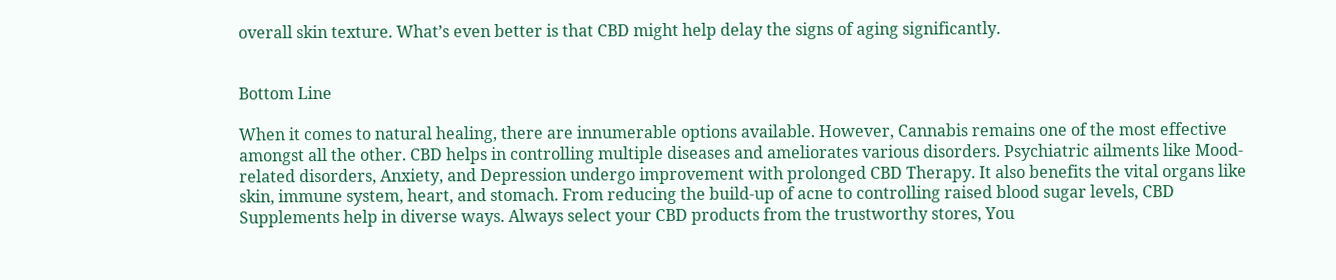overall skin texture. What’s even better is that CBD might help delay the signs of aging significantly.


Bottom Line

When it comes to natural healing, there are innumerable options available. However, Cannabis remains one of the most effective amongst all the other. CBD helps in controlling multiple diseases and ameliorates various disorders. Psychiatric ailments like Mood-related disorders, Anxiety, and Depression undergo improvement with prolonged CBD Therapy. It also benefits the vital organs like skin, immune system, heart, and stomach. From reducing the build-up of acne to controlling raised blood sugar levels, CBD Supplements help in diverse ways. Always select your CBD products from the trustworthy stores, You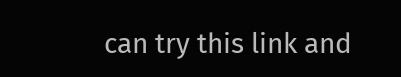can try this link and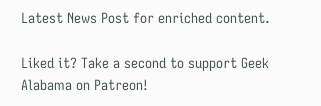Latest News Post for enriched content.

Liked it? Take a second to support Geek Alabama on Patreon!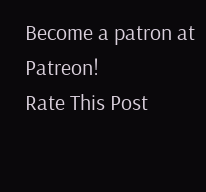Become a patron at Patreon!
Rate This Post